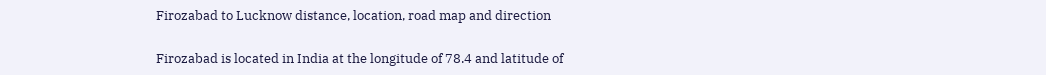Firozabad to Lucknow distance, location, road map and direction

Firozabad is located in India at the longitude of 78.4 and latitude of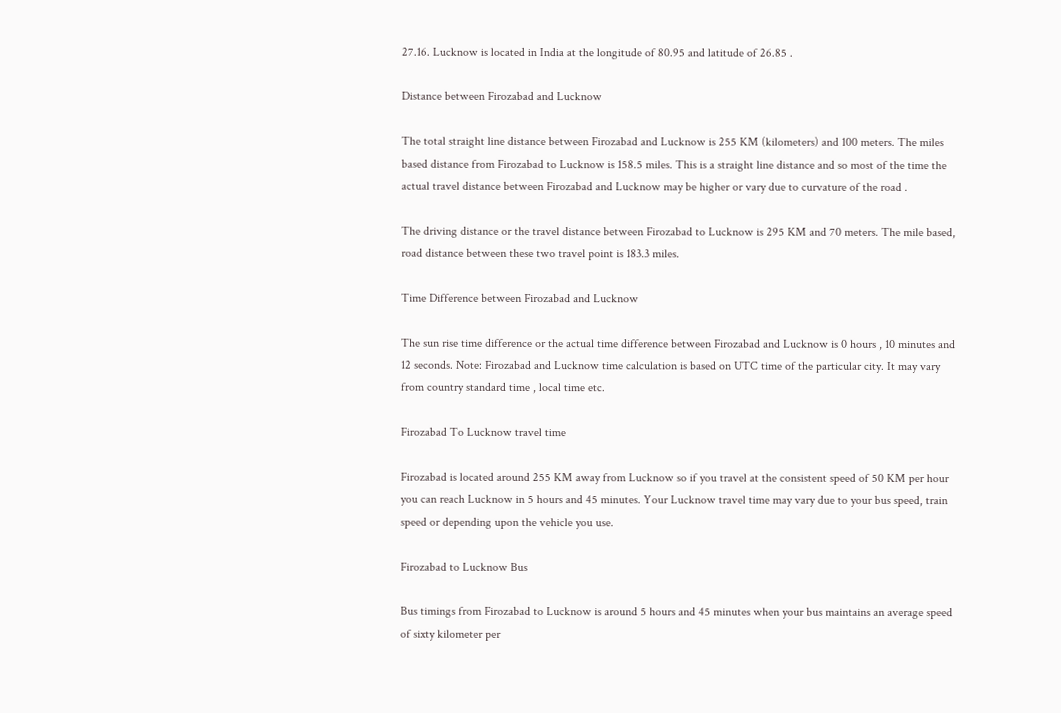27.16. Lucknow is located in India at the longitude of 80.95 and latitude of 26.85 .

Distance between Firozabad and Lucknow

The total straight line distance between Firozabad and Lucknow is 255 KM (kilometers) and 100 meters. The miles based distance from Firozabad to Lucknow is 158.5 miles. This is a straight line distance and so most of the time the actual travel distance between Firozabad and Lucknow may be higher or vary due to curvature of the road .

The driving distance or the travel distance between Firozabad to Lucknow is 295 KM and 70 meters. The mile based, road distance between these two travel point is 183.3 miles.

Time Difference between Firozabad and Lucknow

The sun rise time difference or the actual time difference between Firozabad and Lucknow is 0 hours , 10 minutes and 12 seconds. Note: Firozabad and Lucknow time calculation is based on UTC time of the particular city. It may vary from country standard time , local time etc.

Firozabad To Lucknow travel time

Firozabad is located around 255 KM away from Lucknow so if you travel at the consistent speed of 50 KM per hour you can reach Lucknow in 5 hours and 45 minutes. Your Lucknow travel time may vary due to your bus speed, train speed or depending upon the vehicle you use.

Firozabad to Lucknow Bus

Bus timings from Firozabad to Lucknow is around 5 hours and 45 minutes when your bus maintains an average speed of sixty kilometer per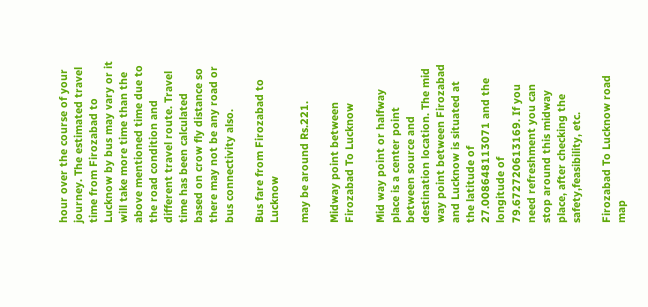hour over the course of your journey. The estimated travel time from Firozabad to Lucknow by bus may vary or it will take more time than the above mentioned time due to the road condition and different travel route. Travel time has been calculated based on crow fly distance so there may not be any road or bus connectivity also.

Bus fare from Firozabad to Lucknow

may be around Rs.221.

Midway point between Firozabad To Lucknow

Mid way point or halfway place is a center point between source and destination location. The mid way point between Firozabad and Lucknow is situated at the latitude of 27.008648113071 and the longitude of 79.672720613169. If you need refreshment you can stop around this midway place, after checking the safety,feasibility, etc.

Firozabad To Lucknow road map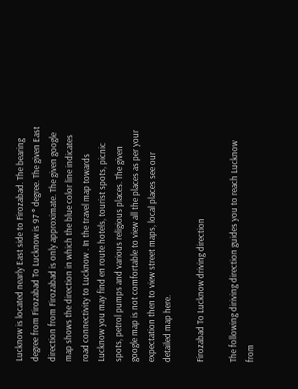Lucknow is located nearly East side to Firozabad. The bearing degree from Firozabad To Lucknow is 97 ° degree. The given East direction from Firozabad is only approximate. The given google map shows the direction in which the blue color line indicates road connectivity to Lucknow . In the travel map towards Lucknow you may find en route hotels, tourist spots, picnic spots, petrol pumps and various religious places. The given google map is not comfortable to view all the places as per your expectation then to view street maps, local places see our detailed map here.

Firozabad To Lucknow driving direction

The following diriving direction guides you to reach Lucknow from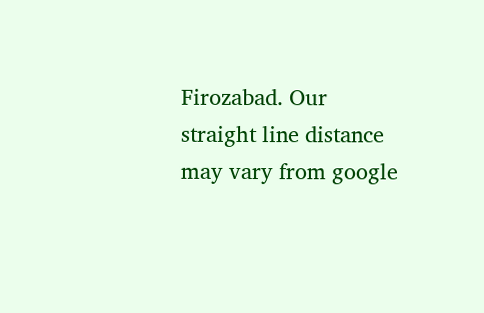Firozabad. Our straight line distance may vary from google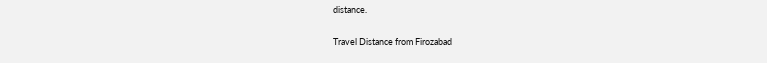distance.

Travel Distance from Firozabad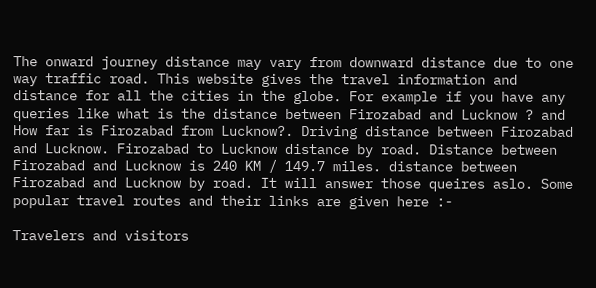The onward journey distance may vary from downward distance due to one way traffic road. This website gives the travel information and distance for all the cities in the globe. For example if you have any queries like what is the distance between Firozabad and Lucknow ? and How far is Firozabad from Lucknow?. Driving distance between Firozabad and Lucknow. Firozabad to Lucknow distance by road. Distance between Firozabad and Lucknow is 240 KM / 149.7 miles. distance between Firozabad and Lucknow by road. It will answer those queires aslo. Some popular travel routes and their links are given here :-

Travelers and visitors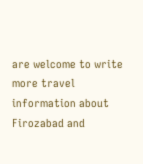are welcome to write more travel information about Firozabad and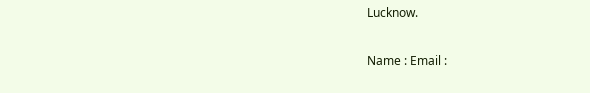Lucknow.

Name : Email :